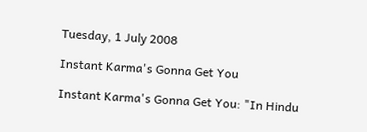Tuesday, 1 July 2008

Instant Karma's Gonna Get You

Instant Karma's Gonna Get You: "In Hindu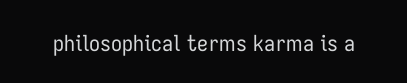philosophical terms karma is a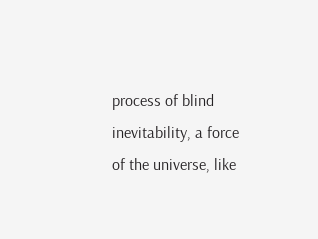process of blind inevitability, a force of the universe, like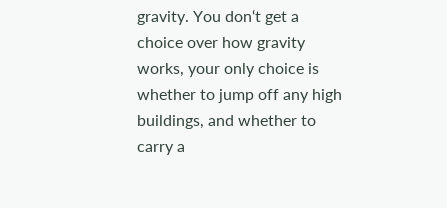gravity. You don‘t get a choice over how gravity works, your only choice is whether to jump off any high buildings, and whether to carry a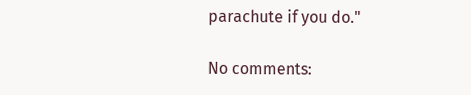parachute if you do."

No comments: